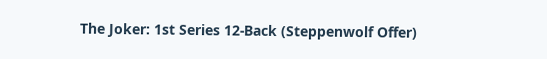The Joker: 1st Series 12-Back (Steppenwolf Offer)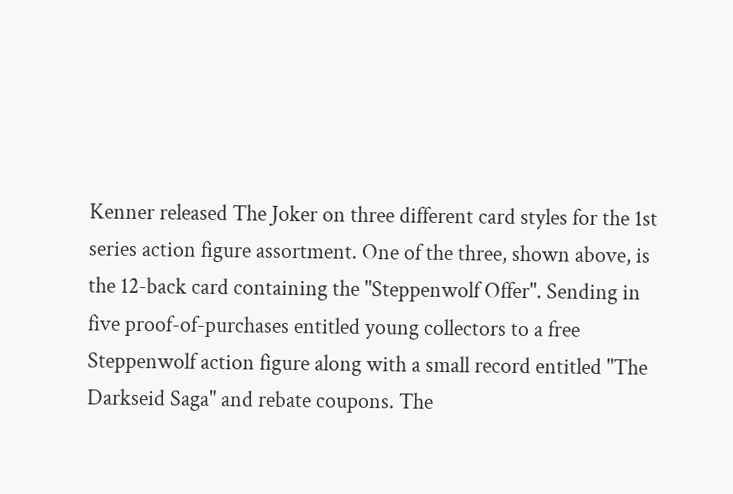Kenner released The Joker on three different card styles for the 1st series action figure assortment. One of the three, shown above, is the 12-back card containing the "Steppenwolf Offer". Sending in five proof-of-purchases entitled young collectors to a free Steppenwolf action figure along with a small record entitled "The Darkseid Saga" and rebate coupons. The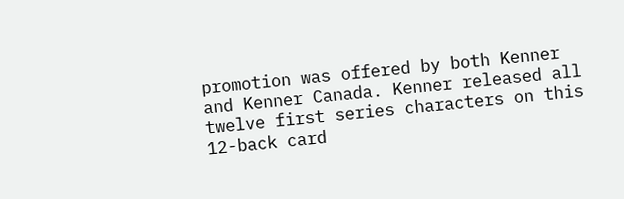promotion was offered by both Kenner and Kenner Canada. Kenner released all twelve first series characters on this 12-back card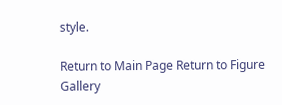style.

Return to Main Page Return to Figure Gallery